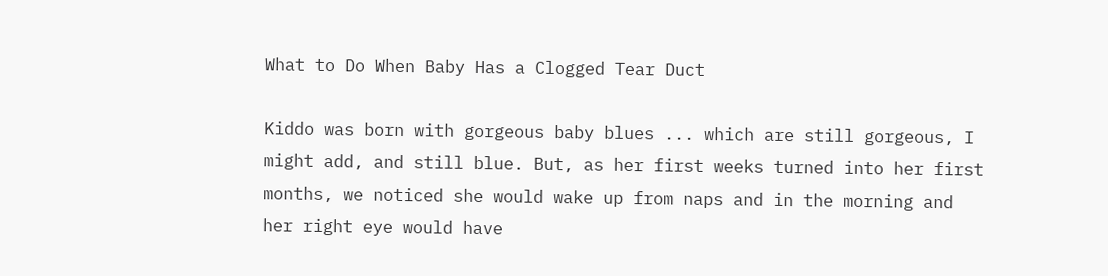What to Do When Baby Has a Clogged Tear Duct

Kiddo was born with gorgeous baby blues ... which are still gorgeous, I might add, and still blue. But, as her first weeks turned into her first months, we noticed she would wake up from naps and in the morning and her right eye would have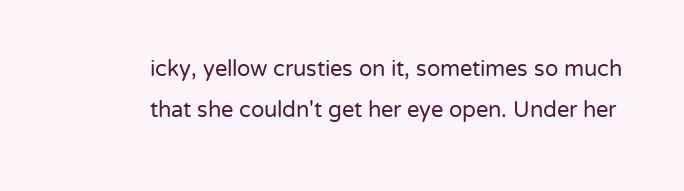icky, yellow crusties on it, sometimes so much that she couldn't get her eye open. Under her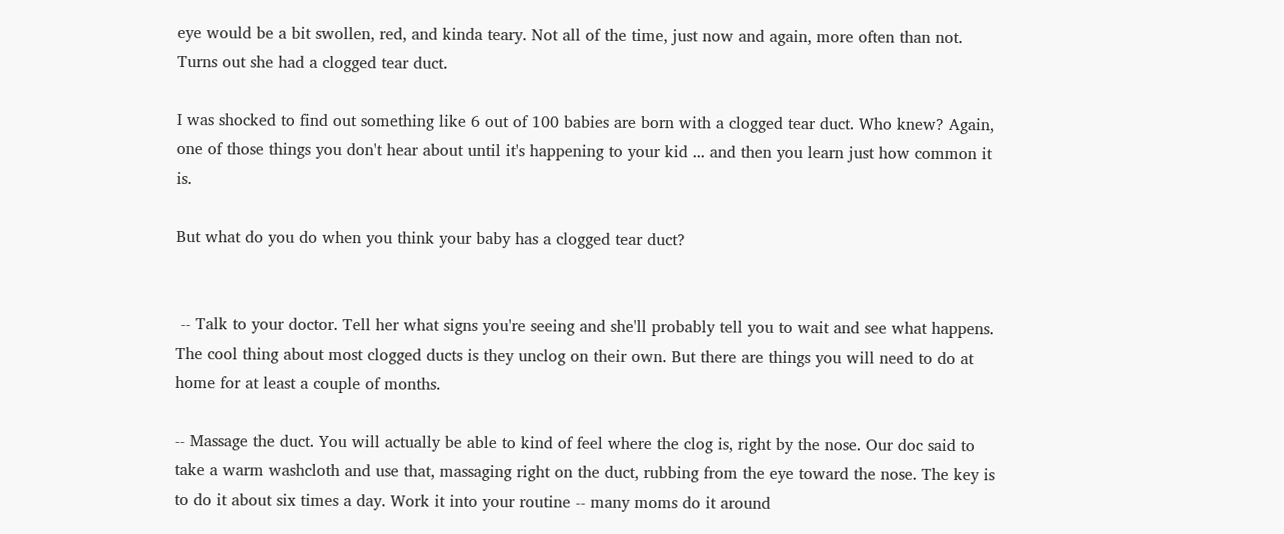eye would be a bit swollen, red, and kinda teary. Not all of the time, just now and again, more often than not. Turns out she had a clogged tear duct.

I was shocked to find out something like 6 out of 100 babies are born with a clogged tear duct. Who knew? Again, one of those things you don't hear about until it's happening to your kid ... and then you learn just how common it is.

But what do you do when you think your baby has a clogged tear duct?


 -- Talk to your doctor. Tell her what signs you're seeing and she'll probably tell you to wait and see what happens. The cool thing about most clogged ducts is they unclog on their own. But there are things you will need to do at home for at least a couple of months.

-- Massage the duct. You will actually be able to kind of feel where the clog is, right by the nose. Our doc said to take a warm washcloth and use that, massaging right on the duct, rubbing from the eye toward the nose. The key is to do it about six times a day. Work it into your routine -- many moms do it around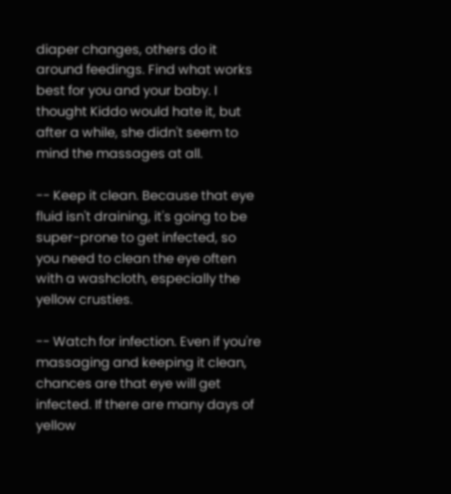diaper changes, others do it around feedings. Find what works best for you and your baby. I thought Kiddo would hate it, but after a while, she didn't seem to mind the massages at all.

-- Keep it clean. Because that eye fluid isn't draining, it's going to be super-prone to get infected, so you need to clean the eye often with a washcloth, especially the yellow crusties.

-- Watch for infection. Even if you're massaging and keeping it clean, chances are that eye will get infected. If there are many days of yellow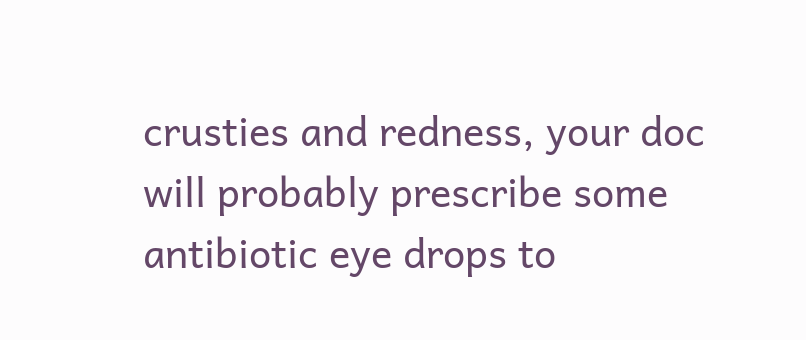crusties and redness, your doc will probably prescribe some antibiotic eye drops to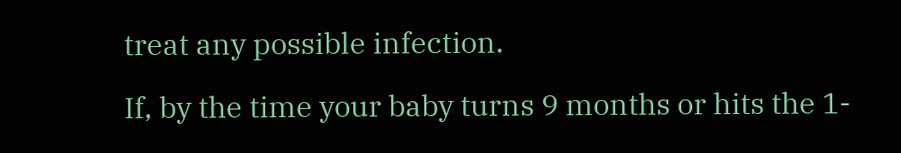treat any possible infection.

If, by the time your baby turns 9 months or hits the 1-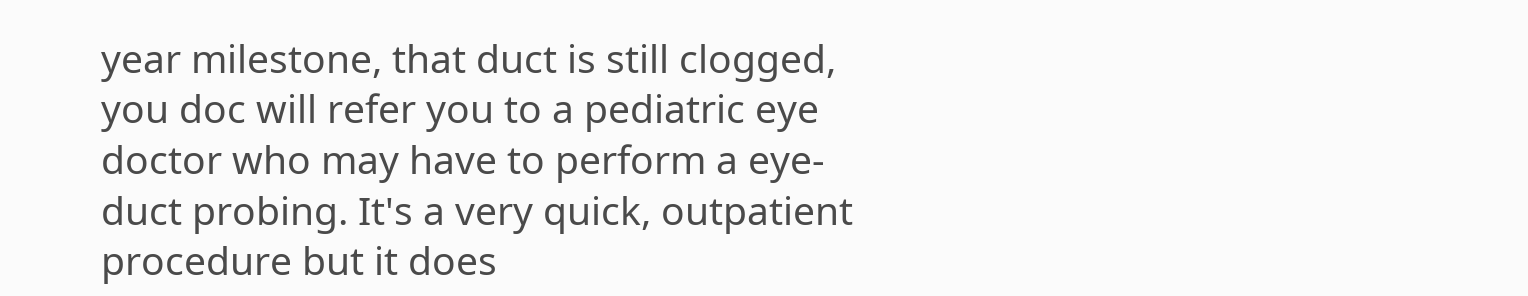year milestone, that duct is still clogged, you doc will refer you to a pediatric eye doctor who may have to perform a eye-duct probing. It's a very quick, outpatient procedure but it does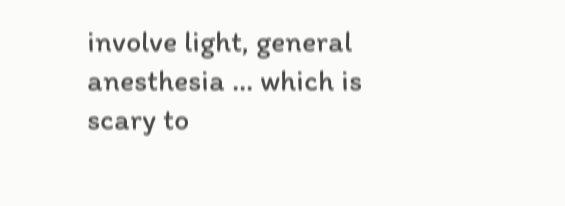involve light, general anesthesia ... which is scary to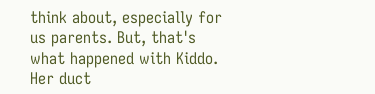think about, especially for us parents. But, that's what happened with Kiddo. Her duct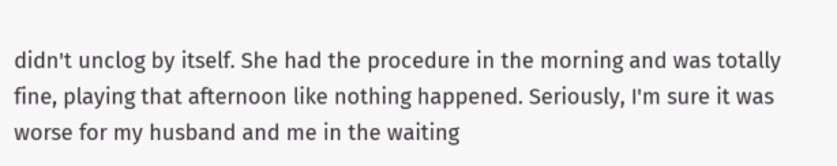didn't unclog by itself. She had the procedure in the morning and was totally fine, playing that afternoon like nothing happened. Seriously, I'm sure it was worse for my husband and me in the waiting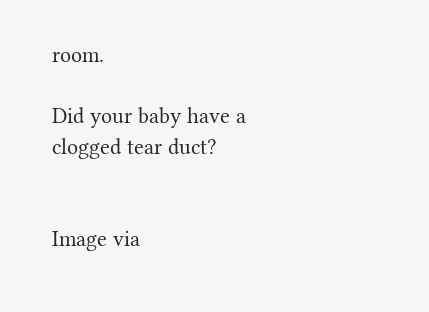room.

Did your baby have a clogged tear duct?


Image via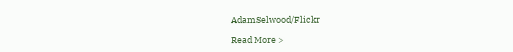AdamSelwood/Flickr

Read More >